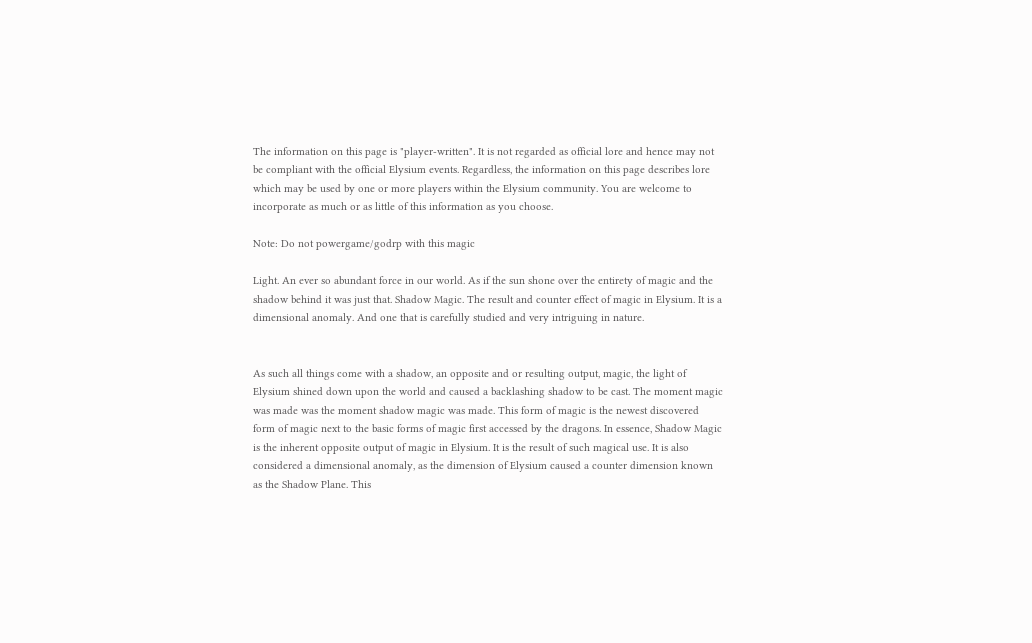The information on this page is "player-written". It is not regarded as official lore and hence may not be compliant with the official Elysium events. Regardless, the information on this page describes lore which may be used by one or more players within the Elysium community. You are welcome to incorporate as much or as little of this information as you choose.

Note: Do not powergame/godrp with this magic

Light. An ever so abundant force in our world. As if the sun shone over the entirety of magic and the shadow behind it was just that. Shadow Magic. The result and counter effect of magic in Elysium. It is a dimensional anomaly. And one that is carefully studied and very intriguing in nature.


As such all things come with a shadow, an opposite and or resulting output, magic, the light of Elysium shined down upon the world and caused a backlashing shadow to be cast. The moment magic was made was the moment shadow magic was made. This form of magic is the newest discovered form of magic next to the basic forms of magic first accessed by the dragons. In essence, Shadow Magic is the inherent opposite output of magic in Elysium. It is the result of such magical use. It is also considered a dimensional anomaly, as the dimension of Elysium caused a counter dimension known as the Shadow Plane. This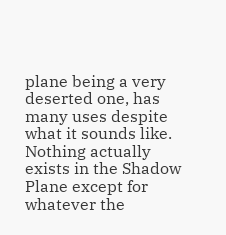plane being a very deserted one, has many uses despite what it sounds like. Nothing actually exists in the Shadow Plane except for whatever the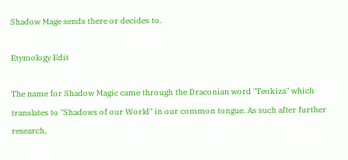Shadow Mage sends there or decides to.

Etymology Edit

The name for Shadow Magic came through the Draconian word "Teokiza" which translates to "Shadows of our World" in our common tongue. As such after further research,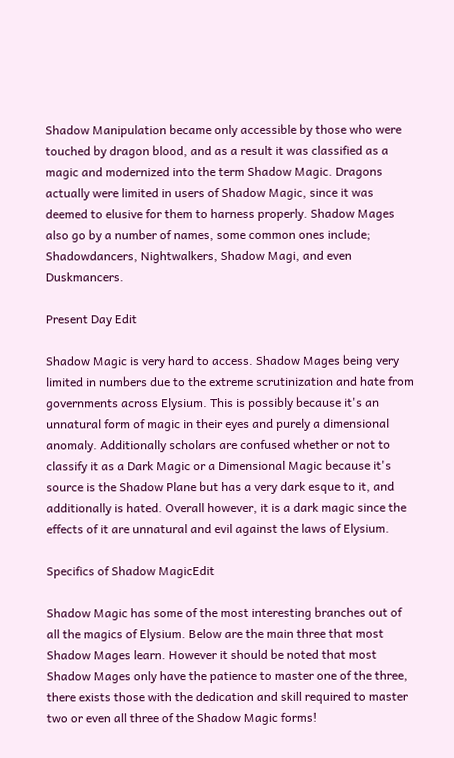Shadow Manipulation became only accessible by those who were touched by dragon blood, and as a result it was classified as a magic and modernized into the term Shadow Magic. Dragons actually were limited in users of Shadow Magic, since it was deemed to elusive for them to harness properly. Shadow Mages also go by a number of names, some common ones include; Shadowdancers, Nightwalkers, Shadow Magi, and even Duskmancers.

Present Day Edit

Shadow Magic is very hard to access. Shadow Mages being very limited in numbers due to the extreme scrutinization and hate from governments across Elysium. This is possibly because it's an unnatural form of magic in their eyes and purely a dimensional anomaly. Additionally scholars are confused whether or not to classify it as a Dark Magic or a Dimensional Magic because it's source is the Shadow Plane but has a very dark esque to it, and additionally is hated. Overall however, it is a dark magic since the effects of it are unnatural and evil against the laws of Elysium.

Specifics of Shadow MagicEdit

Shadow Magic has some of the most interesting branches out of all the magics of Elysium. Below are the main three that most Shadow Mages learn. However it should be noted that most Shadow Mages only have the patience to master one of the three, there exists those with the dedication and skill required to master two or even all three of the Shadow Magic forms!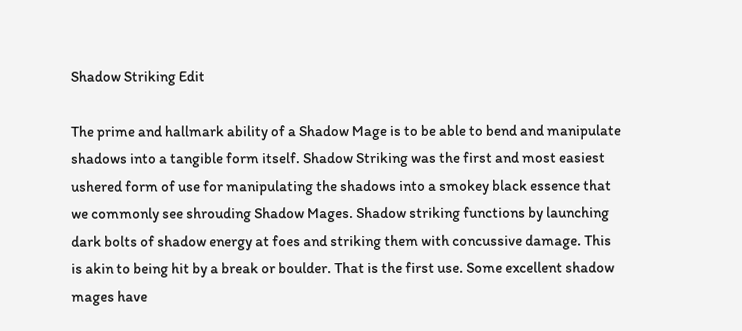Shadow Striking Edit

The prime and hallmark ability of a Shadow Mage is to be able to bend and manipulate shadows into a tangible form itself. Shadow Striking was the first and most easiest ushered form of use for manipulating the shadows into a smokey black essence that we commonly see shrouding Shadow Mages. Shadow striking functions by launching dark bolts of shadow energy at foes and striking them with concussive damage. This is akin to being hit by a break or boulder. That is the first use. Some excellent shadow mages have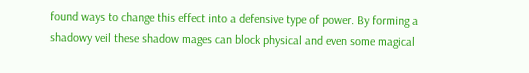found ways to change this effect into a defensive type of power. By forming a shadowy veil these shadow mages can block physical and even some magical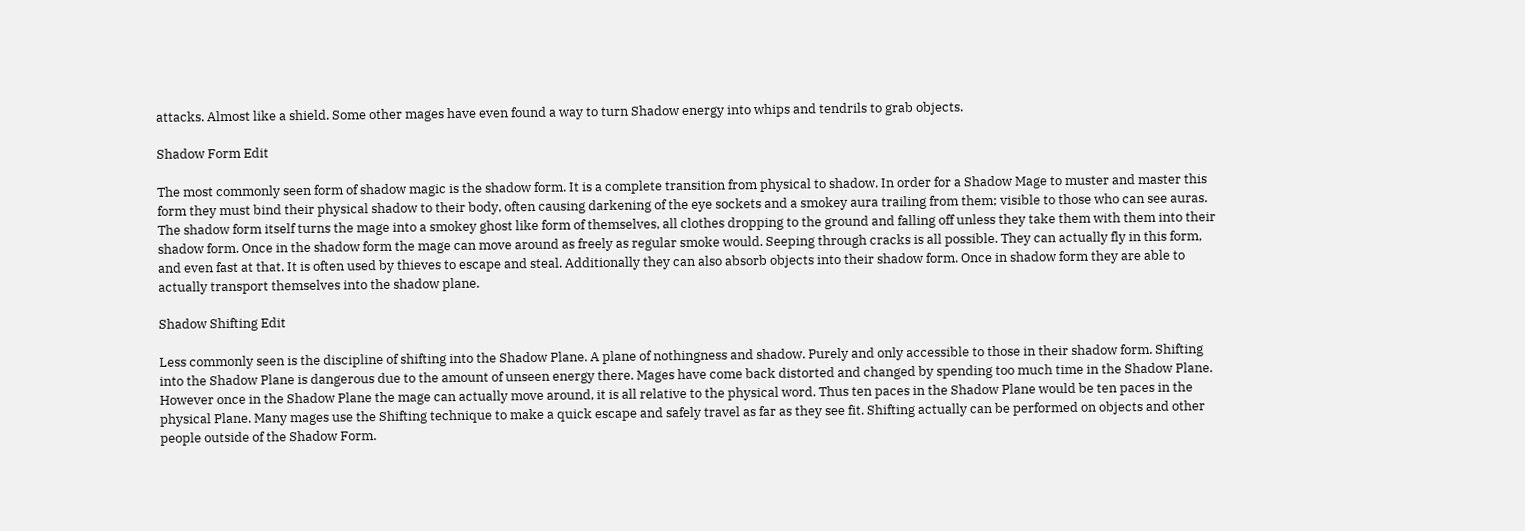attacks. Almost like a shield. Some other mages have even found a way to turn Shadow energy into whips and tendrils to grab objects.

Shadow Form Edit

The most commonly seen form of shadow magic is the shadow form. It is a complete transition from physical to shadow. In order for a Shadow Mage to muster and master this form they must bind their physical shadow to their body, often causing darkening of the eye sockets and a smokey aura trailing from them; visible to those who can see auras. The shadow form itself turns the mage into a smokey ghost like form of themselves, all clothes dropping to the ground and falling off unless they take them with them into their shadow form. Once in the shadow form the mage can move around as freely as regular smoke would. Seeping through cracks is all possible. They can actually fly in this form, and even fast at that. It is often used by thieves to escape and steal. Additionally they can also absorb objects into their shadow form. Once in shadow form they are able to actually transport themselves into the shadow plane.

Shadow Shifting Edit

Less commonly seen is the discipline of shifting into the Shadow Plane. A plane of nothingness and shadow. Purely and only accessible to those in their shadow form. Shifting into the Shadow Plane is dangerous due to the amount of unseen energy there. Mages have come back distorted and changed by spending too much time in the Shadow Plane. However once in the Shadow Plane the mage can actually move around, it is all relative to the physical word. Thus ten paces in the Shadow Plane would be ten paces in the physical Plane. Many mages use the Shifting technique to make a quick escape and safely travel as far as they see fit. Shifting actually can be performed on objects and other people outside of the Shadow Form.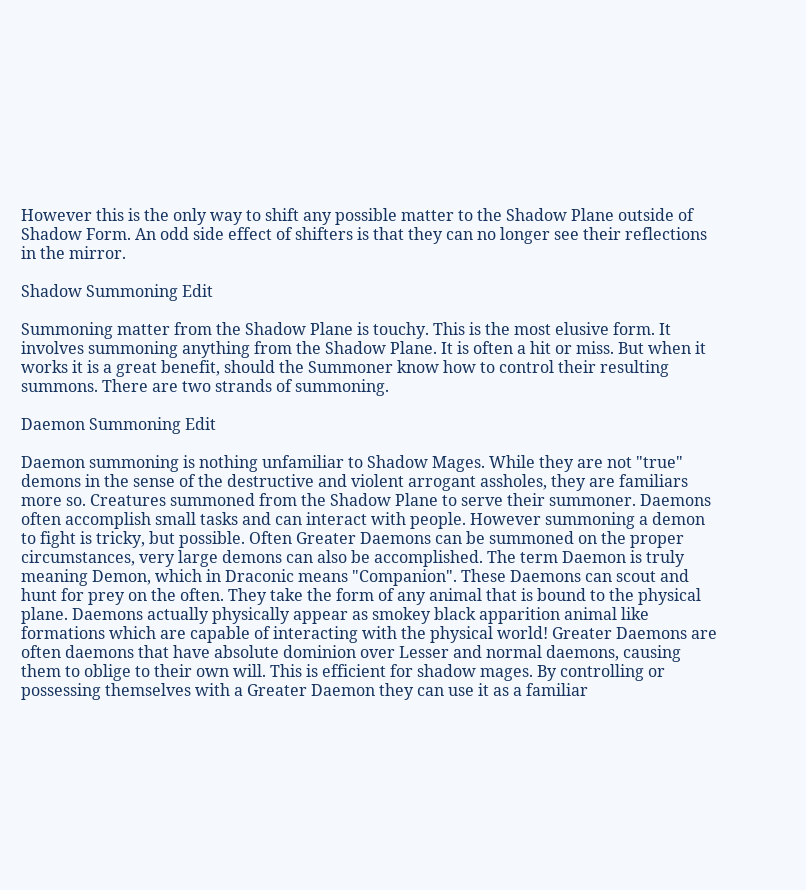However this is the only way to shift any possible matter to the Shadow Plane outside of Shadow Form. An odd side effect of shifters is that they can no longer see their reflections in the mirror.

Shadow Summoning Edit

Summoning matter from the Shadow Plane is touchy. This is the most elusive form. It involves summoning anything from the Shadow Plane. It is often a hit or miss. But when it works it is a great benefit, should the Summoner know how to control their resulting summons. There are two strands of summoning.

Daemon Summoning Edit

Daemon summoning is nothing unfamiliar to Shadow Mages. While they are not "true" demons in the sense of the destructive and violent arrogant assholes, they are familiars more so. Creatures summoned from the Shadow Plane to serve their summoner. Daemons often accomplish small tasks and can interact with people. However summoning a demon to fight is tricky, but possible. Often Greater Daemons can be summoned on the proper circumstances, very large demons can also be accomplished. The term Daemon is truly meaning Demon, which in Draconic means "Companion". These Daemons can scout and hunt for prey on the often. They take the form of any animal that is bound to the physical plane. Daemons actually physically appear as smokey black apparition animal like formations which are capable of interacting with the physical world! Greater Daemons are often daemons that have absolute dominion over Lesser and normal daemons, causing them to oblige to their own will. This is efficient for shadow mages. By controlling or possessing themselves with a Greater Daemon they can use it as a familiar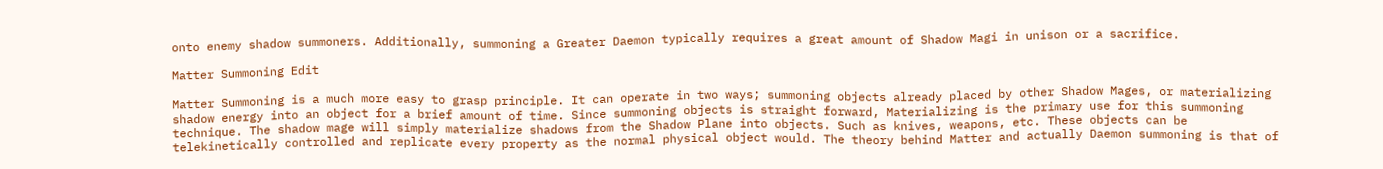onto enemy shadow summoners. Additionally, summoning a Greater Daemon typically requires a great amount of Shadow Magi in unison or a sacrifice.

Matter Summoning Edit

Matter Summoning is a much more easy to grasp principle. It can operate in two ways; summoning objects already placed by other Shadow Mages, or materializing shadow energy into an object for a brief amount of time. Since summoning objects is straight forward, Materializing is the primary use for this summoning technique. The shadow mage will simply materialize shadows from the Shadow Plane into objects. Such as knives, weapons, etc. These objects can be telekinetically controlled and replicate every property as the normal physical object would. The theory behind Matter and actually Daemon summoning is that of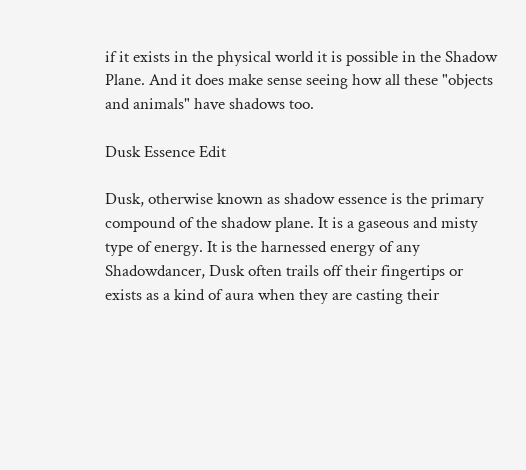if it exists in the physical world it is possible in the Shadow Plane. And it does make sense seeing how all these "objects and animals" have shadows too.

Dusk Essence Edit

Dusk, otherwise known as shadow essence is the primary compound of the shadow plane. It is a gaseous and misty type of energy. It is the harnessed energy of any Shadowdancer, Dusk often trails off their fingertips or exists as a kind of aura when they are casting their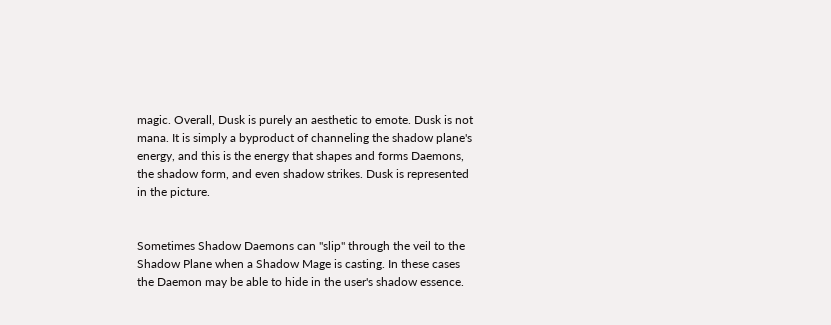magic. Overall, Dusk is purely an aesthetic to emote. Dusk is not mana. It is simply a byproduct of channeling the shadow plane's energy, and this is the energy that shapes and forms Daemons, the shadow form, and even shadow strikes. Dusk is represented in the picture.


Sometimes Shadow Daemons can "slip" through the veil to the Shadow Plane when a Shadow Mage is casting. In these cases the Daemon may be able to hide in the user's shadow essence.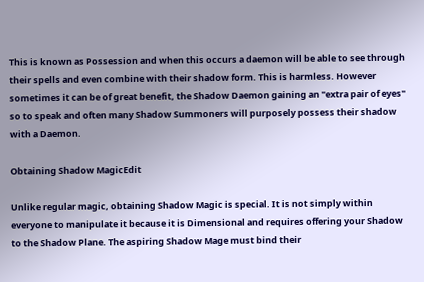This is known as Possession and when this occurs a daemon will be able to see through their spells and even combine with their shadow form. This is harmless. However sometimes it can be of great benefit, the Shadow Daemon gaining an "extra pair of eyes" so to speak and often many Shadow Summoners will purposely possess their shadow with a Daemon.

Obtaining Shadow MagicEdit

Unlike regular magic, obtaining Shadow Magic is special. It is not simply within everyone to manipulate it because it is Dimensional and requires offering your Shadow to the Shadow Plane. The aspiring Shadow Mage must bind their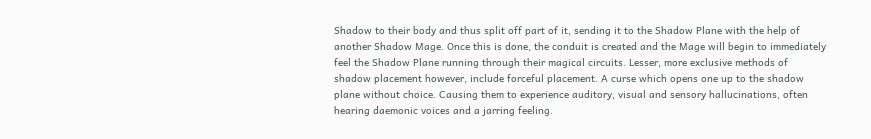Shadow to their body and thus split off part of it, sending it to the Shadow Plane with the help of another Shadow Mage. Once this is done, the conduit is created and the Mage will begin to immediately feel the Shadow Plane running through their magical circuits. Lesser, more exclusive methods of shadow placement however, include forceful placement. A curse which opens one up to the shadow plane without choice. Causing them to experience auditory, visual and sensory hallucinations, often hearing daemonic voices and a jarring feeling.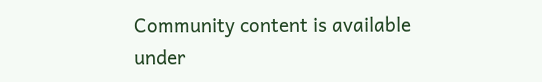Community content is available under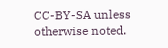CC-BY-SA unless otherwise noted.